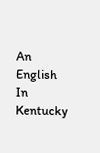An English In Kentucky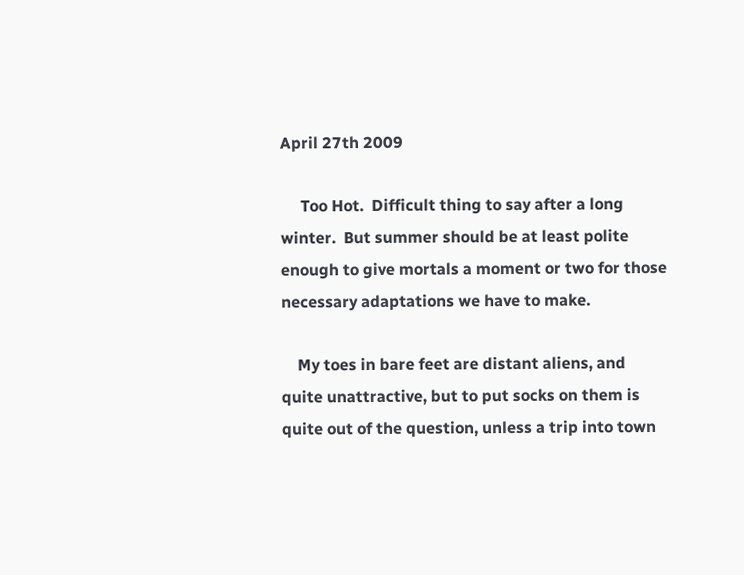April 27th 2009

     Too Hot.  Difficult thing to say after a long winter.  But summer should be at least polite enough to give mortals a moment or two for those necessary adaptations we have to make.

    My toes in bare feet are distant aliens, and quite unattractive, but to put socks on them is quite out of the question, unless a trip into town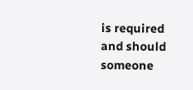is required and should someone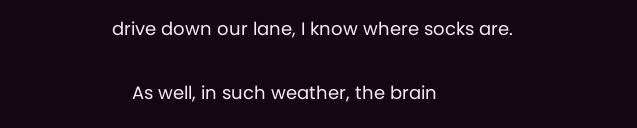drive down our lane, I know where socks are.


    As well, in such weather, the brain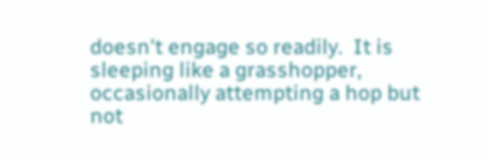doesn't engage so readily.  It is sleeping like a grasshopper, occasionally attempting a hop but not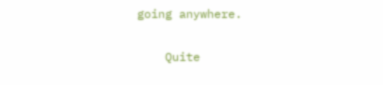going anywhere.

    Quite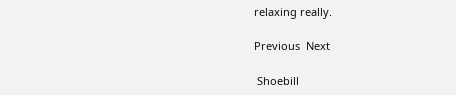relaxing really.

Previous  Next

 Shoebill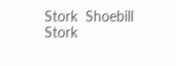Stork  Shoebill Stork